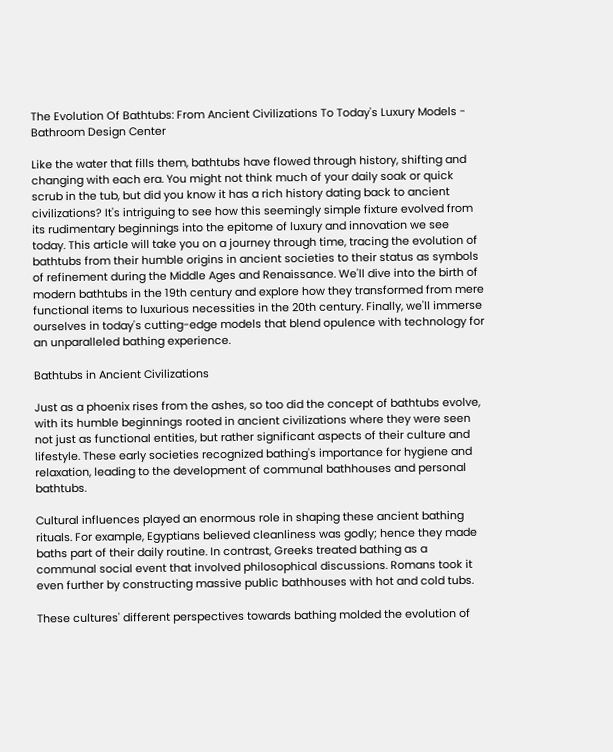The Evolution Of Bathtubs: From Ancient Civilizations To Today's Luxury Models - Bathroom Design Center

Like the water that fills them, bathtubs have flowed through history, shifting and changing with each era. You might not think much of your daily soak or quick scrub in the tub, but did you know it has a rich history dating back to ancient civilizations? It's intriguing to see how this seemingly simple fixture evolved from its rudimentary beginnings into the epitome of luxury and innovation we see today. This article will take you on a journey through time, tracing the evolution of bathtubs from their humble origins in ancient societies to their status as symbols of refinement during the Middle Ages and Renaissance. We'll dive into the birth of modern bathtubs in the 19th century and explore how they transformed from mere functional items to luxurious necessities in the 20th century. Finally, we'll immerse ourselves in today's cutting-edge models that blend opulence with technology for an unparalleled bathing experience.

Bathtubs in Ancient Civilizations

Just as a phoenix rises from the ashes, so too did the concept of bathtubs evolve, with its humble beginnings rooted in ancient civilizations where they were seen not just as functional entities, but rather significant aspects of their culture and lifestyle. These early societies recognized bathing's importance for hygiene and relaxation, leading to the development of communal bathhouses and personal bathtubs.

Cultural influences played an enormous role in shaping these ancient bathing rituals. For example, Egyptians believed cleanliness was godly; hence they made baths part of their daily routine. In contrast, Greeks treated bathing as a communal social event that involved philosophical discussions. Romans took it even further by constructing massive public bathhouses with hot and cold tubs.

These cultures' different perspectives towards bathing molded the evolution of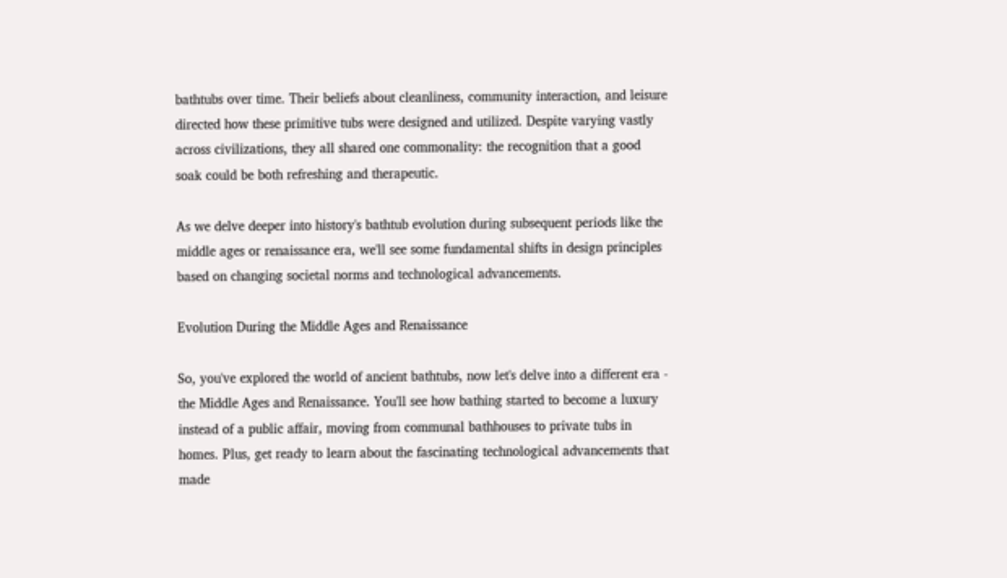bathtubs over time. Their beliefs about cleanliness, community interaction, and leisure directed how these primitive tubs were designed and utilized. Despite varying vastly across civilizations, they all shared one commonality: the recognition that a good soak could be both refreshing and therapeutic.

As we delve deeper into history's bathtub evolution during subsequent periods like the middle ages or renaissance era, we'll see some fundamental shifts in design principles based on changing societal norms and technological advancements.

Evolution During the Middle Ages and Renaissance

So, you've explored the world of ancient bathtubs, now let's delve into a different era - the Middle Ages and Renaissance. You'll see how bathing started to become a luxury instead of a public affair, moving from communal bathhouses to private tubs in homes. Plus, get ready to learn about the fascinating technological advancements that made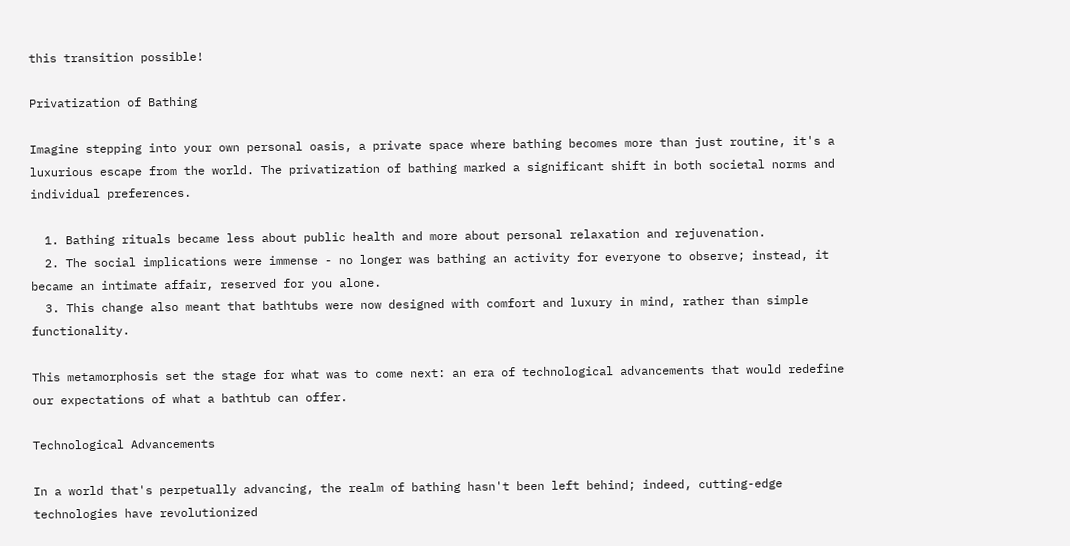this transition possible!

Privatization of Bathing

Imagine stepping into your own personal oasis, a private space where bathing becomes more than just routine, it's a luxurious escape from the world. The privatization of bathing marked a significant shift in both societal norms and individual preferences.

  1. Bathing rituals became less about public health and more about personal relaxation and rejuvenation.
  2. The social implications were immense - no longer was bathing an activity for everyone to observe; instead, it became an intimate affair, reserved for you alone.
  3. This change also meant that bathtubs were now designed with comfort and luxury in mind, rather than simple functionality.

This metamorphosis set the stage for what was to come next: an era of technological advancements that would redefine our expectations of what a bathtub can offer.

Technological Advancements

In a world that's perpetually advancing, the realm of bathing hasn't been left behind; indeed, cutting-edge technologies have revolutionized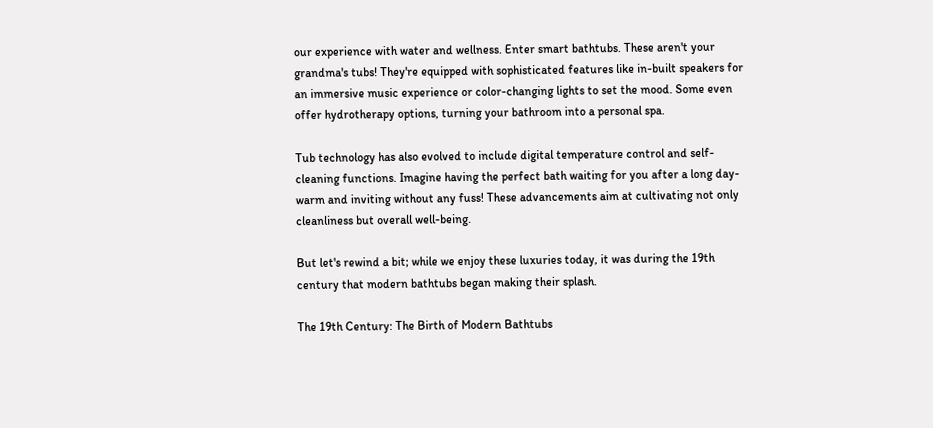our experience with water and wellness. Enter smart bathtubs. These aren't your grandma's tubs! They're equipped with sophisticated features like in-built speakers for an immersive music experience or color-changing lights to set the mood. Some even offer hydrotherapy options, turning your bathroom into a personal spa.

Tub technology has also evolved to include digital temperature control and self-cleaning functions. Imagine having the perfect bath waiting for you after a long day- warm and inviting without any fuss! These advancements aim at cultivating not only cleanliness but overall well-being.

But let's rewind a bit; while we enjoy these luxuries today, it was during the 19th century that modern bathtubs began making their splash.

The 19th Century: The Birth of Modern Bathtubs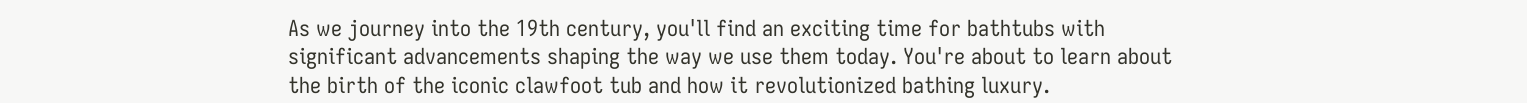As we journey into the 19th century, you'll find an exciting time for bathtubs with significant advancements shaping the way we use them today. You're about to learn about the birth of the iconic clawfoot tub and how it revolutionized bathing luxury.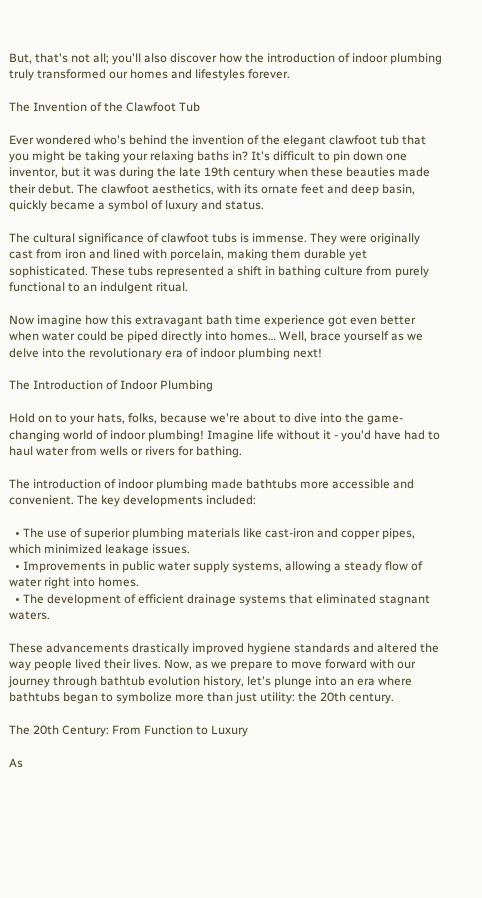But, that's not all; you'll also discover how the introduction of indoor plumbing truly transformed our homes and lifestyles forever.

The Invention of the Clawfoot Tub

Ever wondered who's behind the invention of the elegant clawfoot tub that you might be taking your relaxing baths in? It's difficult to pin down one inventor, but it was during the late 19th century when these beauties made their debut. The clawfoot aesthetics, with its ornate feet and deep basin, quickly became a symbol of luxury and status.

The cultural significance of clawfoot tubs is immense. They were originally cast from iron and lined with porcelain, making them durable yet sophisticated. These tubs represented a shift in bathing culture from purely functional to an indulgent ritual.

Now imagine how this extravagant bath time experience got even better when water could be piped directly into homes… Well, brace yourself as we delve into the revolutionary era of indoor plumbing next!

The Introduction of Indoor Plumbing

Hold on to your hats, folks, because we're about to dive into the game-changing world of indoor plumbing! Imagine life without it - you'd have had to haul water from wells or rivers for bathing.

The introduction of indoor plumbing made bathtubs more accessible and convenient. The key developments included:

  • The use of superior plumbing materials like cast-iron and copper pipes, which minimized leakage issues.
  • Improvements in public water supply systems, allowing a steady flow of water right into homes.
  • The development of efficient drainage systems that eliminated stagnant waters.

These advancements drastically improved hygiene standards and altered the way people lived their lives. Now, as we prepare to move forward with our journey through bathtub evolution history, let's plunge into an era where bathtubs began to symbolize more than just utility: the 20th century.

The 20th Century: From Function to Luxury

As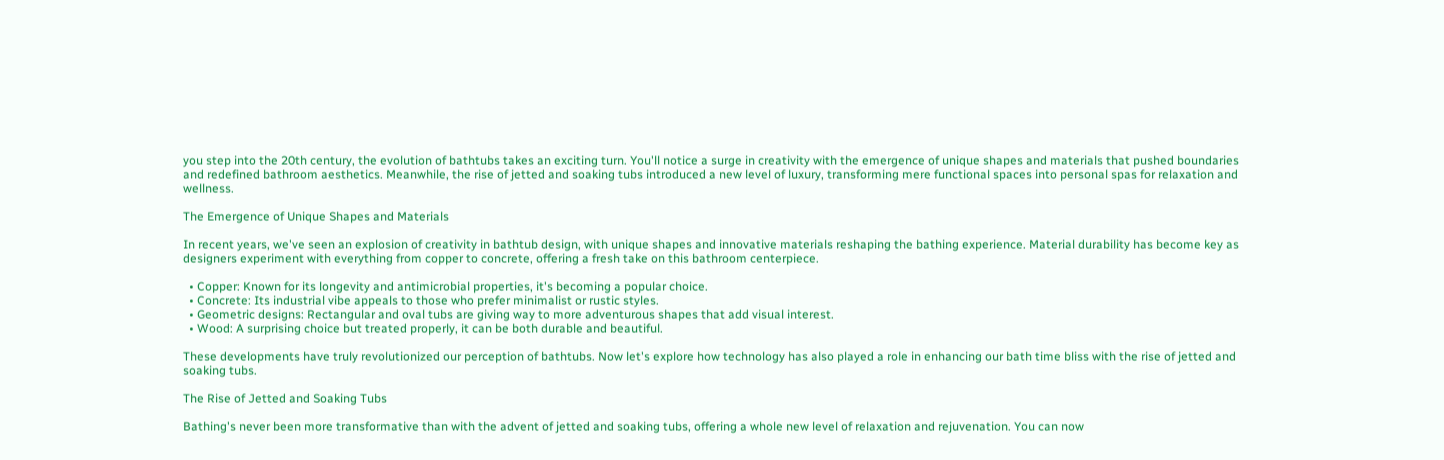you step into the 20th century, the evolution of bathtubs takes an exciting turn. You'll notice a surge in creativity with the emergence of unique shapes and materials that pushed boundaries and redefined bathroom aesthetics. Meanwhile, the rise of jetted and soaking tubs introduced a new level of luxury, transforming mere functional spaces into personal spas for relaxation and wellness.

The Emergence of Unique Shapes and Materials

In recent years, we've seen an explosion of creativity in bathtub design, with unique shapes and innovative materials reshaping the bathing experience. Material durability has become key as designers experiment with everything from copper to concrete, offering a fresh take on this bathroom centerpiece.

  • Copper: Known for its longevity and antimicrobial properties, it's becoming a popular choice.
  • Concrete: Its industrial vibe appeals to those who prefer minimalist or rustic styles.
  • Geometric designs: Rectangular and oval tubs are giving way to more adventurous shapes that add visual interest.
  • Wood: A surprising choice but treated properly, it can be both durable and beautiful.

These developments have truly revolutionized our perception of bathtubs. Now let's explore how technology has also played a role in enhancing our bath time bliss with the rise of jetted and soaking tubs.

The Rise of Jetted and Soaking Tubs

Bathing's never been more transformative than with the advent of jetted and soaking tubs, offering a whole new level of relaxation and rejuvenation. You can now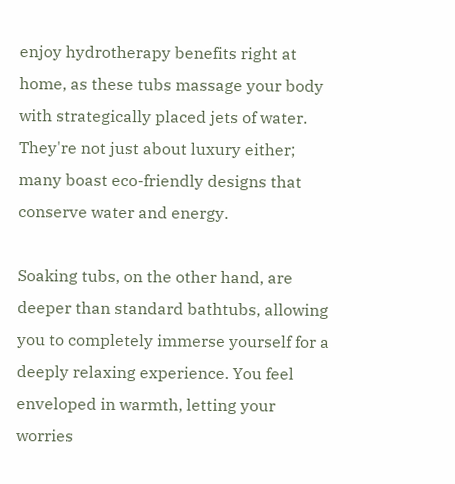enjoy hydrotherapy benefits right at home, as these tubs massage your body with strategically placed jets of water. They're not just about luxury either; many boast eco-friendly designs that conserve water and energy.

Soaking tubs, on the other hand, are deeper than standard bathtubs, allowing you to completely immerse yourself for a deeply relaxing experience. You feel enveloped in warmth, letting your worries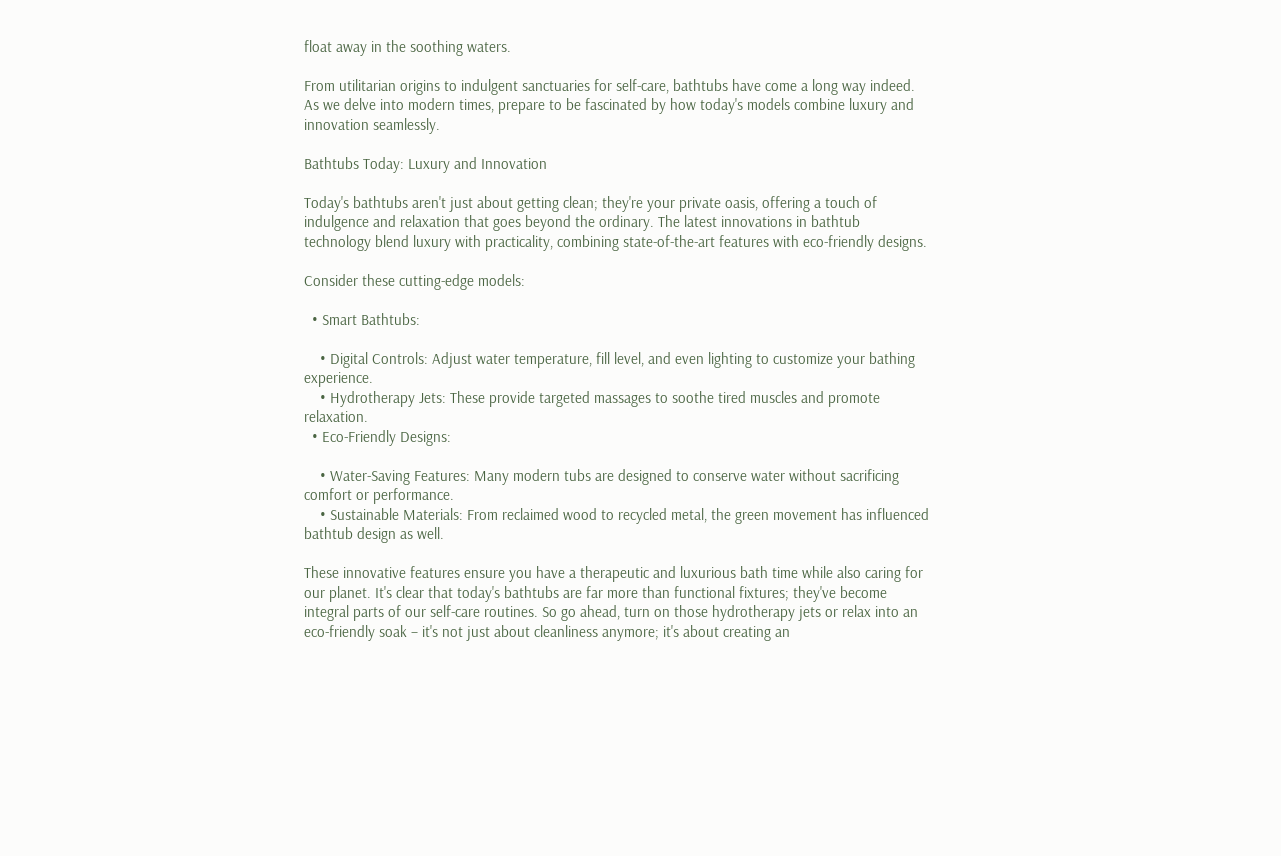float away in the soothing waters.

From utilitarian origins to indulgent sanctuaries for self-care, bathtubs have come a long way indeed. As we delve into modern times, prepare to be fascinated by how today's models combine luxury and innovation seamlessly.

Bathtubs Today: Luxury and Innovation

Today's bathtubs aren't just about getting clean; they're your private oasis, offering a touch of indulgence and relaxation that goes beyond the ordinary. The latest innovations in bathtub technology blend luxury with practicality, combining state-of-the-art features with eco-friendly designs.

Consider these cutting-edge models:

  • Smart Bathtubs:

    • Digital Controls: Adjust water temperature, fill level, and even lighting to customize your bathing experience.
    • Hydrotherapy Jets: These provide targeted massages to soothe tired muscles and promote relaxation.
  • Eco-Friendly Designs:

    • Water-Saving Features: Many modern tubs are designed to conserve water without sacrificing comfort or performance.
    • Sustainable Materials: From reclaimed wood to recycled metal, the green movement has influenced bathtub design as well.

These innovative features ensure you have a therapeutic and luxurious bath time while also caring for our planet. It's clear that today's bathtubs are far more than functional fixtures; they've become integral parts of our self-care routines. So go ahead, turn on those hydrotherapy jets or relax into an eco-friendly soak – it's not just about cleanliness anymore; it's about creating an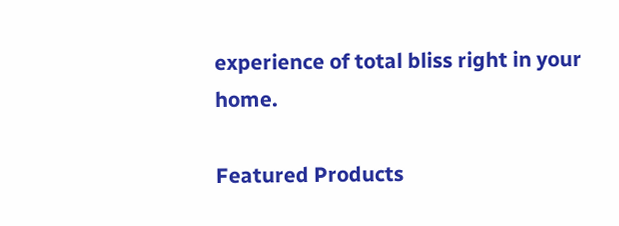experience of total bliss right in your home.

Featured Products